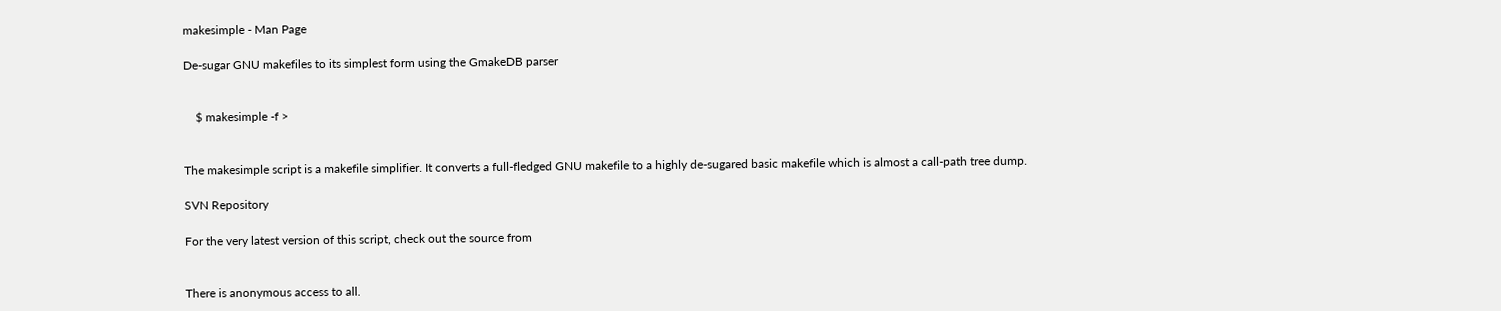makesimple - Man Page

De-sugar GNU makefiles to its simplest form using the GmakeDB parser


    $ makesimple -f >


The makesimple script is a makefile simplifier. It converts a full-fledged GNU makefile to a highly de-sugared basic makefile which is almost a call-path tree dump.

SVN Repository

For the very latest version of this script, check out the source from


There is anonymous access to all.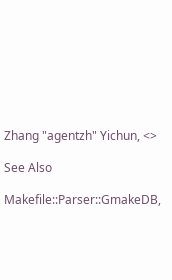Zhang "agentzh" Yichun, <>

See Also

Makefile::Parser::GmakeDB,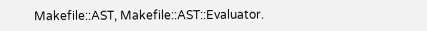Makefile::AST, Makefile::AST::Evaluator.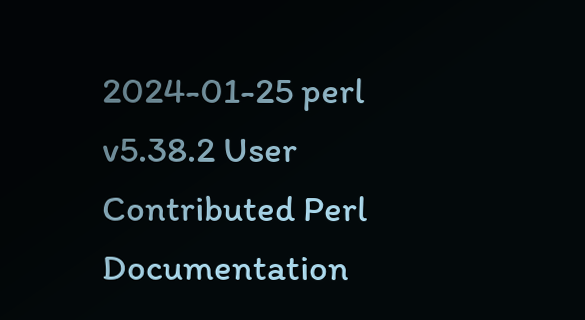2024-01-25 perl v5.38.2 User Contributed Perl Documentation